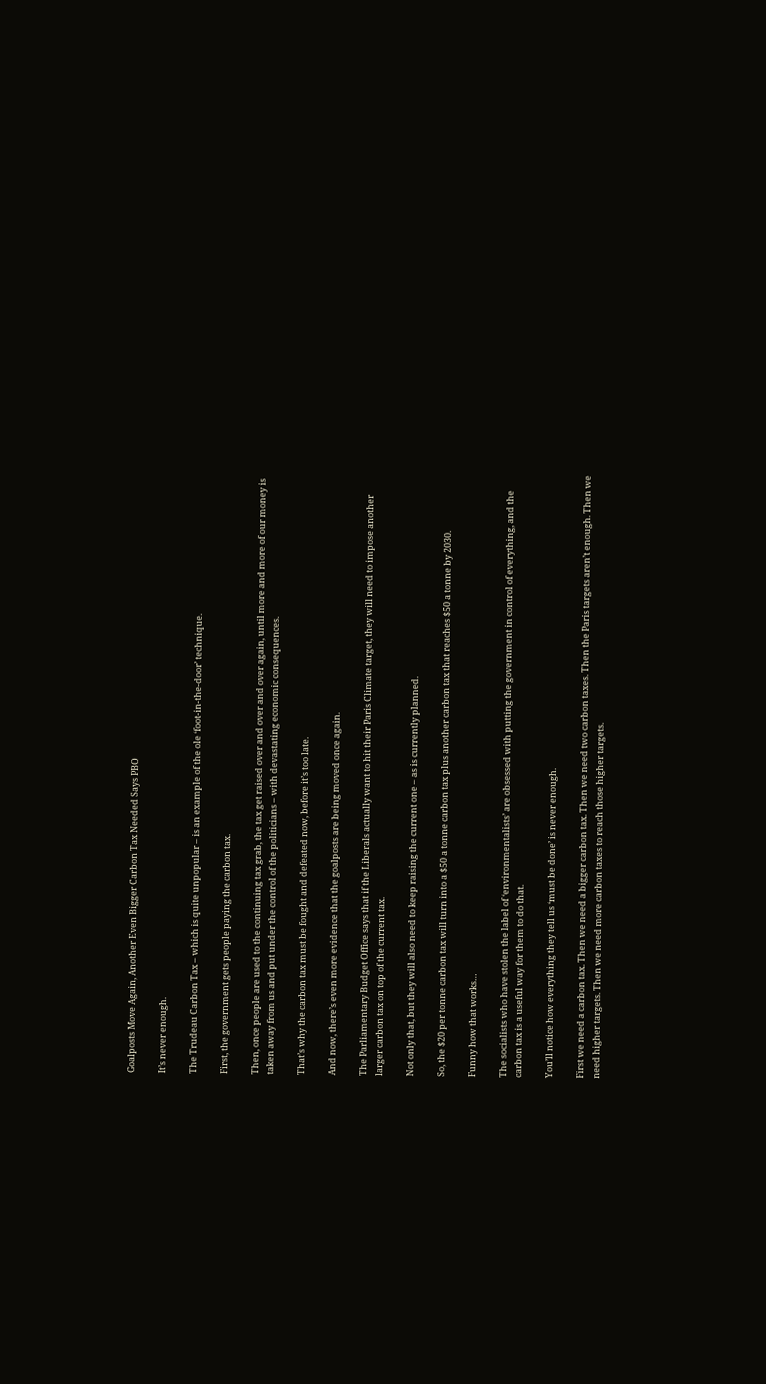Goalposts Move Again, Another Even Bigger Carbon Tax Needed Says PBO

It’s never enough.

The Trudeau Carbon Tax – which is quite unpopular – is an example of the ole ‘foot-in-the-door’ technique.

First, the government gets people paying the carbon tax.

Then, once people are used to the continuing tax grab, the tax get raised over and over and over again, until more and more of our money is taken away from us and put under the control of the politicians – with devastating economic consequences.

That’s why the carbon tax must be fought and defeated now, before it’s too late.

And now, there’s even more evidence that the goalposts are being moved once again.

The Parliamentary Budget Office says that if the Liberals actually want to hit their Paris Climate target, they will need to impose another larger carbon tax on top of the current tax.

Not only that, but they will also need to keep raising the current one – as is currently planned.

So, the $20 per tonne carbon tax will turn into a $50 a tonne carbon tax plus another carbon tax that reaches $50 a tonne by 2030.

Funny how that works…

The socialists who have stolen the label of ‘environmentalists’ are obsessed with putting the government in control of everything, and the carbon tax is a useful way for them to do that.

You’ll notice how everything they tell us ‘must be done’ is never enough.

First we need a carbon tax. Then we need a bigger carbon tax. Then we need two carbon taxes. Then the Paris targets aren’t enough. Then we need higher targets. Then we need more carbon taxes to reach those higher targets.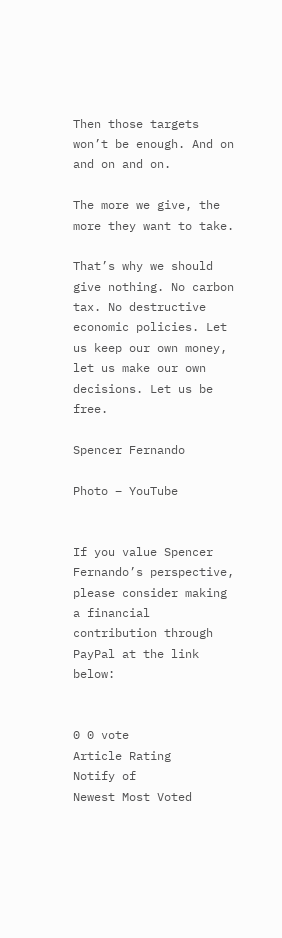Then those targets won’t be enough. And on and on and on.

The more we give, the more they want to take.

That’s why we should give nothing. No carbon tax. No destructive economic policies. Let us keep our own money, let us make our own decisions. Let us be free.

Spencer Fernando

Photo – YouTube


If you value Spencer Fernando’s perspective, please consider making a financial contribution through PayPal at the link below:


0 0 vote
Article Rating
Notify of
Newest Most Voted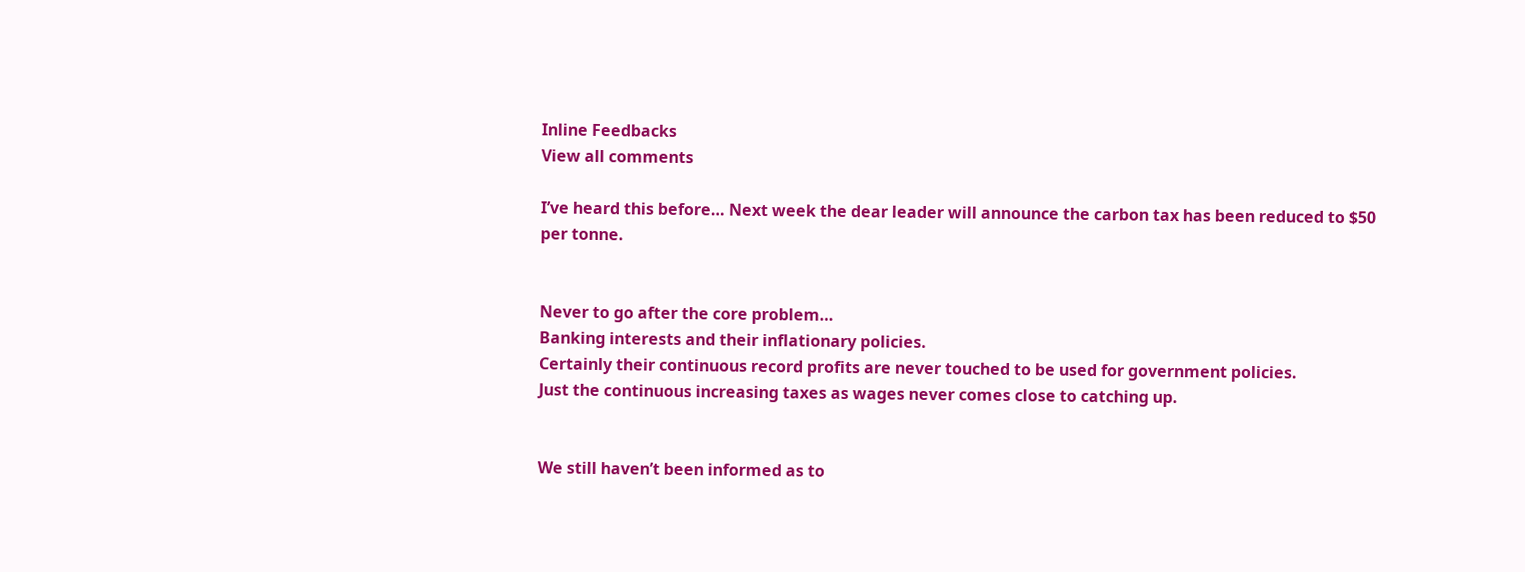Inline Feedbacks
View all comments

I’ve heard this before… Next week the dear leader will announce the carbon tax has been reduced to $50 per tonne.


Never to go after the core problem…
Banking interests and their inflationary policies.
Certainly their continuous record profits are never touched to be used for government policies.
Just the continuous increasing taxes as wages never comes close to catching up.


We still haven’t been informed as to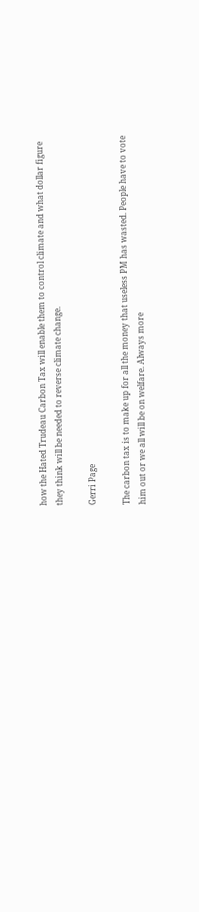how the Hated Trudeau Carbon Tax will enable them to control climate and what dollar figure they think will be needed to reverse climate change.

Gerri Page

The carbon tax is to make up for all the money that useless PM has wasted. People have to vote him out or we all will be on welfare. Always more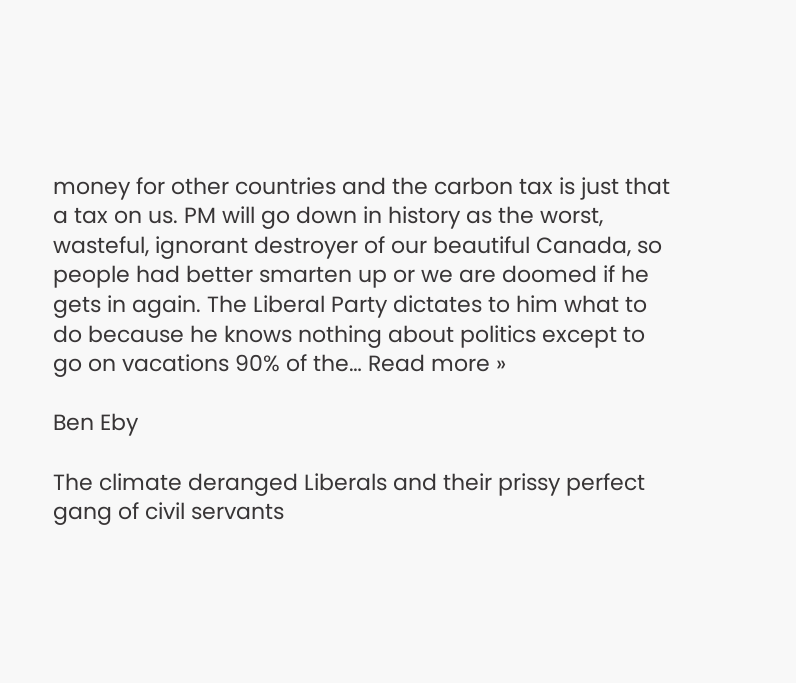money for other countries and the carbon tax is just that a tax on us. PM will go down in history as the worst, wasteful, ignorant destroyer of our beautiful Canada, so people had better smarten up or we are doomed if he gets in again. The Liberal Party dictates to him what to do because he knows nothing about politics except to go on vacations 90% of the… Read more »

Ben Eby

The climate deranged Liberals and their prissy perfect gang of civil servants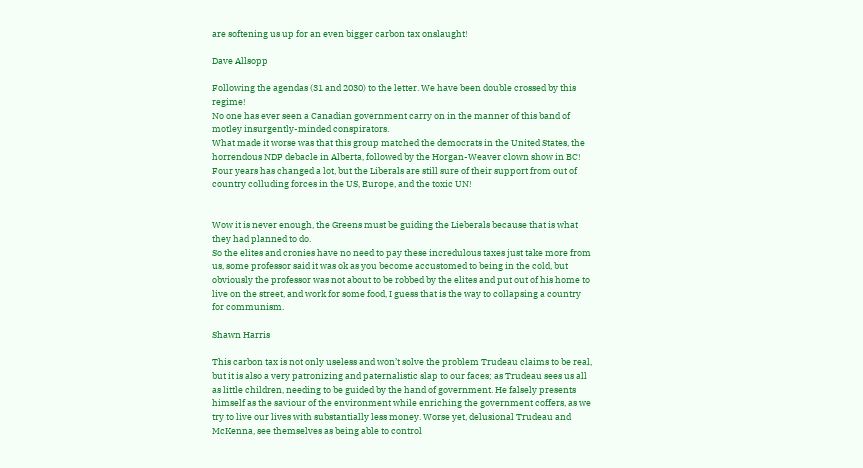are softening us up for an even bigger carbon tax onslaught!

Dave Allsopp

Following the agendas (31 and 2030) to the letter. We have been double crossed by this regime!
No one has ever seen a Canadian government carry on in the manner of this band of motley insurgently-minded conspirators.
What made it worse was that this group matched the democrats in the United States, the horrendous NDP debacle in Alberta, followed by the Horgan-Weaver clown show in BC!
Four years has changed a lot, but the Liberals are still sure of their support from out of country colluding forces in the US, Europe, and the toxic UN!


Wow it is never enough, the Greens must be guiding the Lieberals because that is what they had planned to do.
So the elites and cronies have no need to pay these incredulous taxes just take more from us, some professor said it was ok as you become accustomed to being in the cold, but obviously the professor was not about to be robbed by the elites and put out of his home to live on the street, and work for some food, I guess that is the way to collapsing a country for communism.

Shawn Harris

This carbon tax is not only useless and won’t solve the problem Trudeau claims to be real, but it is also a very patronizing and paternalistic slap to our faces; as Trudeau sees us all as little children, needing to be guided by the hand of government. He falsely presents himself as the saviour of the environment while enriching the government coffers, as we try to live our lives with substantially less money. Worse yet, delusional Trudeau and McKenna, see themselves as being able to control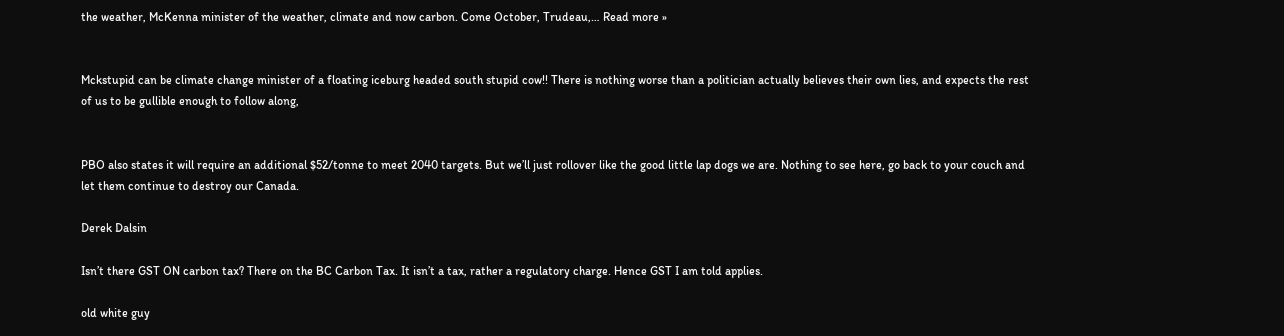the weather, McKenna minister of the weather, climate and now carbon. Come October, Trudeau,… Read more »


Mckstupid can be climate change minister of a floating iceburg headed south stupid cow!! There is nothing worse than a politician actually believes their own lies, and expects the rest of us to be gullible enough to follow along,


PBO also states it will require an additional $52/tonne to meet 2040 targets. But we’ll just rollover like the good little lap dogs we are. Nothing to see here, go back to your couch and let them continue to destroy our Canada.

Derek Dalsin

Isn’t there GST ON carbon tax? There on the BC Carbon Tax. It isn’t a tax, rather a regulatory charge. Hence GST I am told applies.

old white guy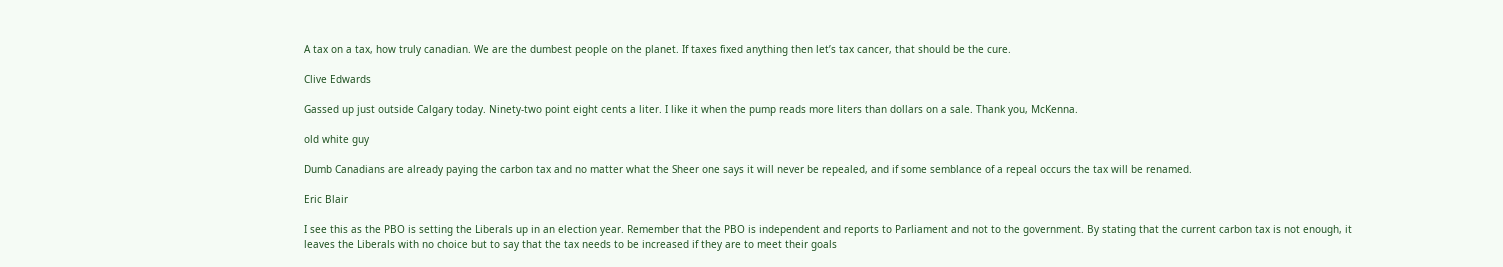A tax on a tax, how truly canadian. We are the dumbest people on the planet. If taxes fixed anything then let’s tax cancer, that should be the cure.

Clive Edwards

Gassed up just outside Calgary today. Ninety-two point eight cents a liter. I like it when the pump reads more liters than dollars on a sale. Thank you, McKenna.

old white guy

Dumb Canadians are already paying the carbon tax and no matter what the Sheer one says it will never be repealed, and if some semblance of a repeal occurs the tax will be renamed.

Eric Blair

I see this as the PBO is setting the Liberals up in an election year. Remember that the PBO is independent and reports to Parliament and not to the government. By stating that the current carbon tax is not enough, it leaves the Liberals with no choice but to say that the tax needs to be increased if they are to meet their goals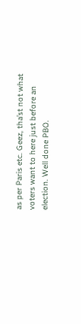as per Paris etc. Geez, tha’st not what voters want to here just before an election. Well done PBO.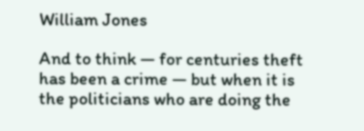William Jones

And to think — for centuries theft has been a crime — but when it is the politicians who are doing the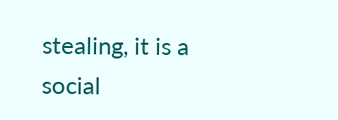stealing, it is a social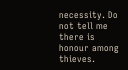necessity. Do not tell me there is honour among thieves.